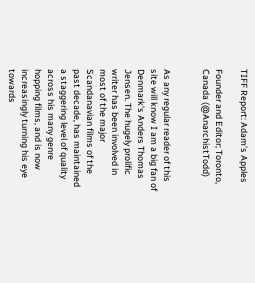TIFF Report: Adam's Apples

Founder and Editor; Toronto, Canada (@AnarchistTodd)


As any regular reader of this site will know I am a big fan of Denmark's Anders Thomas Jensen. The hugely prolific writer has been involved in most of the major Scandanavian films of the past decade, has maintained a staggering level of quality across his many genre hopping films, and is now increasingly turning his eye towards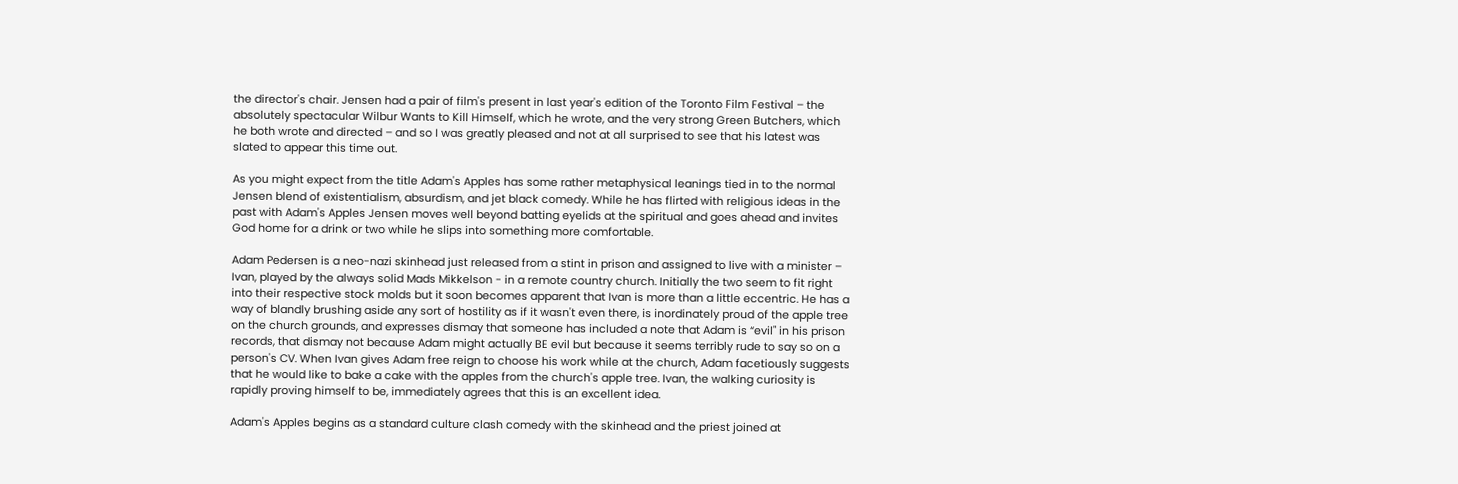the director's chair. Jensen had a pair of film's present in last year's edition of the Toronto Film Festival – the absolutely spectacular Wilbur Wants to Kill Himself, which he wrote, and the very strong Green Butchers, which he both wrote and directed – and so I was greatly pleased and not at all surprised to see that his latest was slated to appear this time out.

As you might expect from the title Adam's Apples has some rather metaphysical leanings tied in to the normal Jensen blend of existentialism, absurdism, and jet black comedy. While he has flirted with religious ideas in the past with Adam's Apples Jensen moves well beyond batting eyelids at the spiritual and goes ahead and invites God home for a drink or two while he slips into something more comfortable.

Adam Pedersen is a neo-nazi skinhead just released from a stint in prison and assigned to live with a minister – Ivan, played by the always solid Mads Mikkelson - in a remote country church. Initially the two seem to fit right into their respective stock molds but it soon becomes apparent that Ivan is more than a little eccentric. He has a way of blandly brushing aside any sort of hostility as if it wasn't even there, is inordinately proud of the apple tree on the church grounds, and expresses dismay that someone has included a note that Adam is “evil" in his prison records, that dismay not because Adam might actually BE evil but because it seems terribly rude to say so on a person's CV. When Ivan gives Adam free reign to choose his work while at the church, Adam facetiously suggests that he would like to bake a cake with the apples from the church's apple tree. Ivan, the walking curiosity is rapidly proving himself to be, immediately agrees that this is an excellent idea.

Adam's Apples begins as a standard culture clash comedy with the skinhead and the priest joined at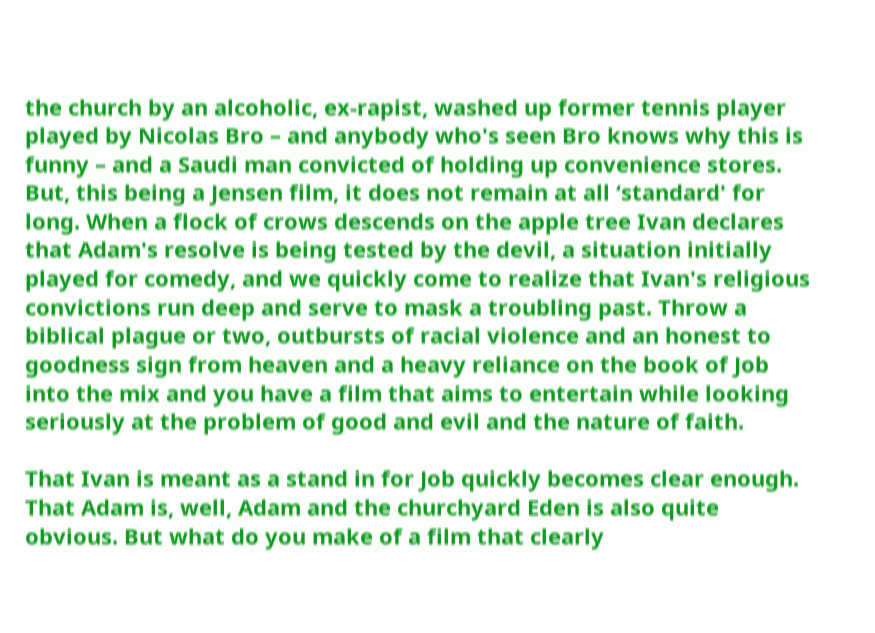the church by an alcoholic, ex-rapist, washed up former tennis player played by Nicolas Bro – and anybody who's seen Bro knows why this is funny – and a Saudi man convicted of holding up convenience stores. But, this being a Jensen film, it does not remain at all ‘standard' for long. When a flock of crows descends on the apple tree Ivan declares that Adam's resolve is being tested by the devil, a situation initially played for comedy, and we quickly come to realize that Ivan's religious convictions run deep and serve to mask a troubling past. Throw a biblical plague or two, outbursts of racial violence and an honest to goodness sign from heaven and a heavy reliance on the book of Job into the mix and you have a film that aims to entertain while looking seriously at the problem of good and evil and the nature of faith.

That Ivan is meant as a stand in for Job quickly becomes clear enough. That Adam is, well, Adam and the churchyard Eden is also quite obvious. But what do you make of a film that clearly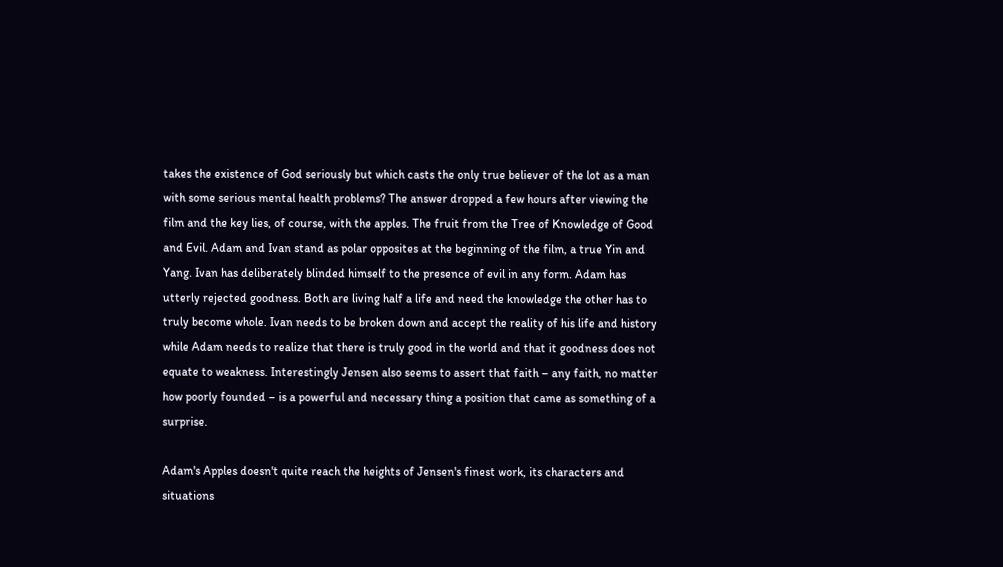takes the existence of God seriously but which casts the only true believer of the lot as a man with some serious mental health problems? The answer dropped a few hours after viewing the film and the key lies, of course, with the apples. The fruit from the Tree of Knowledge of Good and Evil. Adam and Ivan stand as polar opposites at the beginning of the film, a true Yin and Yang. Ivan has deliberately blinded himself to the presence of evil in any form. Adam has utterly rejected goodness. Both are living half a life and need the knowledge the other has to truly become whole. Ivan needs to be broken down and accept the reality of his life and history while Adam needs to realize that there is truly good in the world and that it goodness does not equate to weakness. Interestingly Jensen also seems to assert that faith – any faith, no matter how poorly founded – is a powerful and necessary thing a position that came as something of a surprise.

Adam's Apples doesn't quite reach the heights of Jensen's finest work, its characters and situations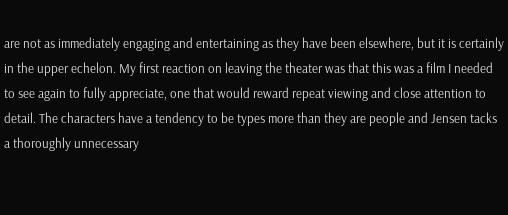are not as immediately engaging and entertaining as they have been elsewhere, but it is certainly in the upper echelon. My first reaction on leaving the theater was that this was a film I needed to see again to fully appreciate, one that would reward repeat viewing and close attention to detail. The characters have a tendency to be types more than they are people and Jensen tacks a thoroughly unnecessary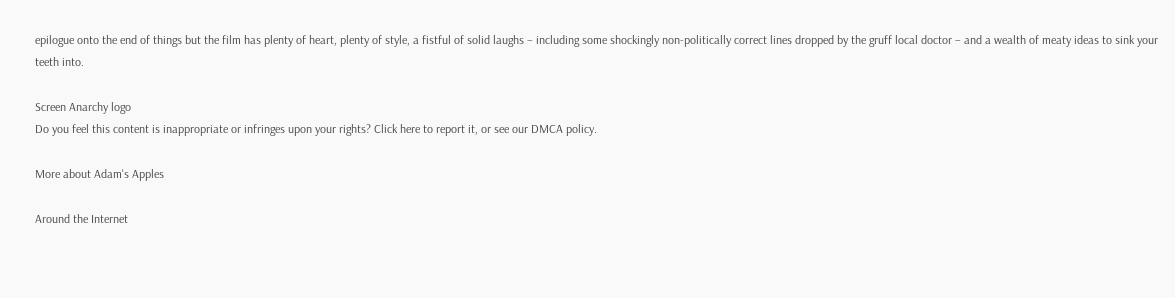epilogue onto the end of things but the film has plenty of heart, plenty of style, a fistful of solid laughs – including some shockingly non-politically correct lines dropped by the gruff local doctor – and a wealth of meaty ideas to sink your teeth into.

Screen Anarchy logo
Do you feel this content is inappropriate or infringes upon your rights? Click here to report it, or see our DMCA policy.

More about Adam's Apples

Around the Internet